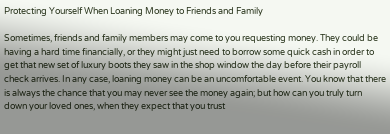Protecting Yourself When Loaning Money to Friends and Family

Sometimes, friends and family members may come to you requesting money. They could be having a hard time financially, or they might just need to borrow some quick cash in order to get that new set of luxury boots they saw in the shop window the day before their payroll check arrives. In any case, loaning money can be an uncomfortable event. You know that there is always the chance that you may never see the money again; but how can you truly turn down your loved ones, when they expect that you trust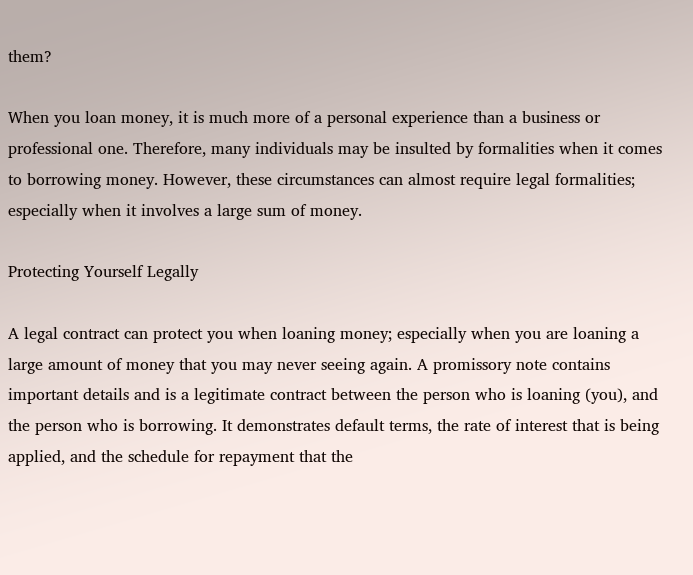them?

When you loan money, it is much more of a personal experience than a business or professional one. Therefore, many individuals may be insulted by formalities when it comes to borrowing money. However, these circumstances can almost require legal formalities; especially when it involves a large sum of money.

Protecting Yourself Legally

A legal contract can protect you when loaning money; especially when you are loaning a large amount of money that you may never seeing again. A promissory note contains important details and is a legitimate contract between the person who is loaning (you), and the person who is borrowing. It demonstrates default terms, the rate of interest that is being applied, and the schedule for repayment that the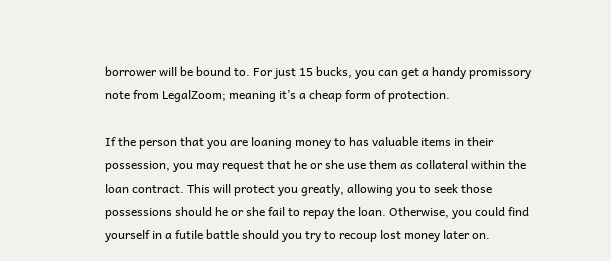borrower will be bound to. For just 15 bucks, you can get a handy promissory note from LegalZoom; meaning it’s a cheap form of protection.

If the person that you are loaning money to has valuable items in their possession, you may request that he or she use them as collateral within the loan contract. This will protect you greatly, allowing you to seek those possessions should he or she fail to repay the loan. Otherwise, you could find yourself in a futile battle should you try to recoup lost money later on.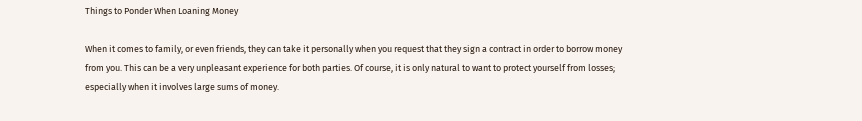Things to Ponder When Loaning Money

When it comes to family, or even friends, they can take it personally when you request that they sign a contract in order to borrow money from you. This can be a very unpleasant experience for both parties. Of course, it is only natural to want to protect yourself from losses; especially when it involves large sums of money.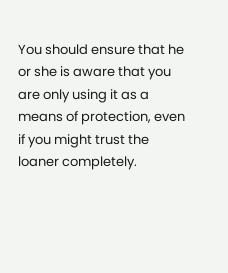You should ensure that he or she is aware that you are only using it as a means of protection, even if you might trust the loaner completely.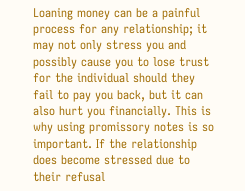Loaning money can be a painful process for any relationship; it may not only stress you and possibly cause you to lose trust for the individual should they fail to pay you back, but it can also hurt you financially. This is why using promissory notes is so important. If the relationship does become stressed due to their refusal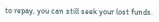to repay, you can still seek your lost funds.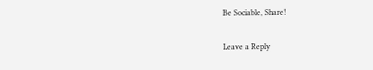Be Sociable, Share!

Leave a Reply